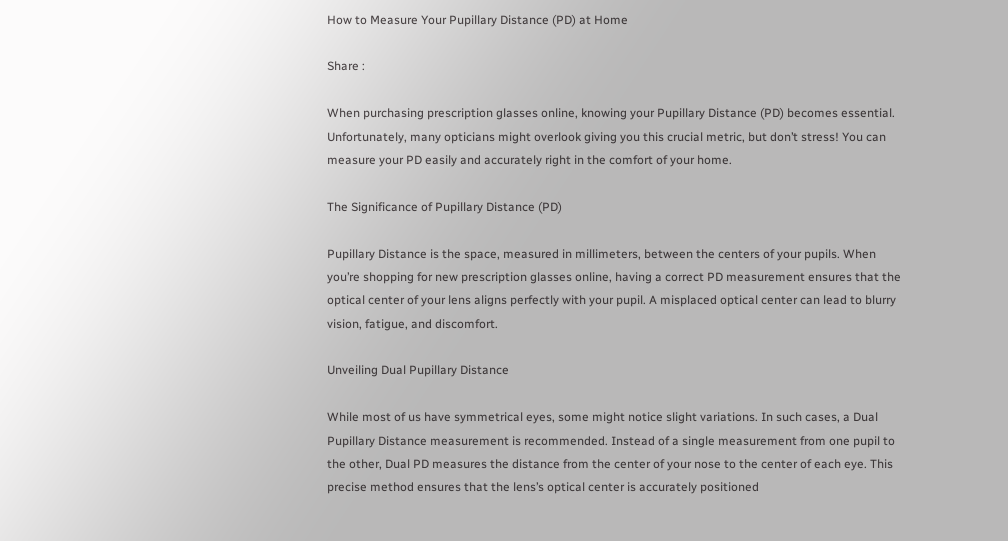How to Measure Your Pupillary Distance (PD) at Home

Share :

When purchasing prescription glasses online, knowing your Pupillary Distance (PD) becomes essential. Unfortunately, many opticians might overlook giving you this crucial metric, but don’t stress! You can measure your PD easily and accurately right in the comfort of your home.

The Significance of Pupillary Distance (PD)

Pupillary Distance is the space, measured in millimeters, between the centers of your pupils. When you’re shopping for new prescription glasses online, having a correct PD measurement ensures that the optical center of your lens aligns perfectly with your pupil. A misplaced optical center can lead to blurry vision, fatigue, and discomfort.

Unveiling Dual Pupillary Distance

While most of us have symmetrical eyes, some might notice slight variations. In such cases, a Dual Pupillary Distance measurement is recommended. Instead of a single measurement from one pupil to the other, Dual PD measures the distance from the center of your nose to the center of each eye. This precise method ensures that the lens’s optical center is accurately positioned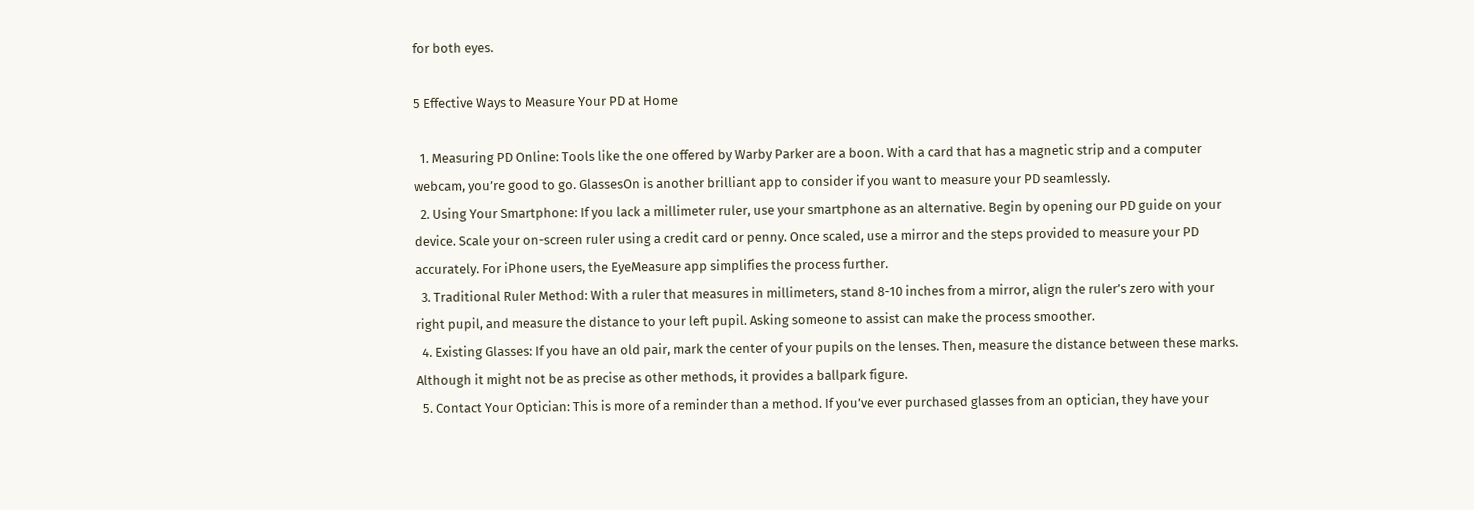for both eyes.

5 Effective Ways to Measure Your PD at Home

  1. Measuring PD Online: Tools like the one offered by Warby Parker are a boon. With a card that has a magnetic strip and a computer webcam, you’re good to go. GlassesOn is another brilliant app to consider if you want to measure your PD seamlessly.
  2. Using Your Smartphone: If you lack a millimeter ruler, use your smartphone as an alternative. Begin by opening our PD guide on your device. Scale your on-screen ruler using a credit card or penny. Once scaled, use a mirror and the steps provided to measure your PD accurately. For iPhone users, the EyeMeasure app simplifies the process further.
  3. Traditional Ruler Method: With a ruler that measures in millimeters, stand 8-10 inches from a mirror, align the ruler’s zero with your right pupil, and measure the distance to your left pupil. Asking someone to assist can make the process smoother.
  4. Existing Glasses: If you have an old pair, mark the center of your pupils on the lenses. Then, measure the distance between these marks. Although it might not be as precise as other methods, it provides a ballpark figure.
  5. Contact Your Optician: This is more of a reminder than a method. If you’ve ever purchased glasses from an optician, they have your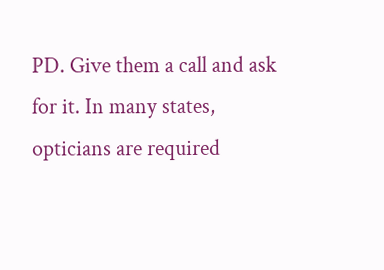PD. Give them a call and ask for it. In many states, opticians are required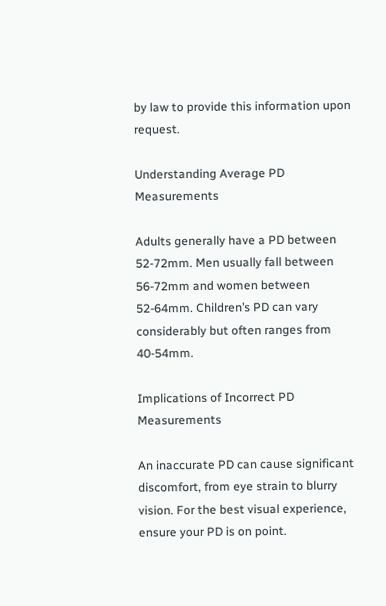by law to provide this information upon request.

Understanding Average PD Measurements

Adults generally have a PD between 52-72mm. Men usually fall between 56-72mm and women between 52-64mm. Children’s PD can vary considerably but often ranges from 40-54mm.

Implications of Incorrect PD Measurements

An inaccurate PD can cause significant discomfort, from eye strain to blurry vision. For the best visual experience, ensure your PD is on point.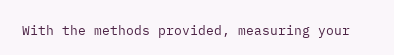With the methods provided, measuring your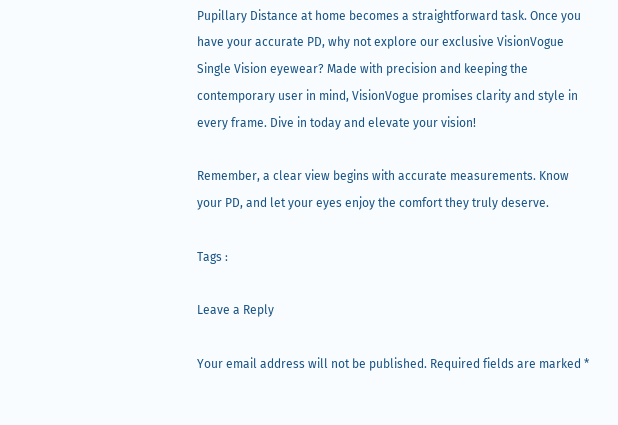Pupillary Distance at home becomes a straightforward task. Once you have your accurate PD, why not explore our exclusive VisionVogue Single Vision eyewear? Made with precision and keeping the contemporary user in mind, VisionVogue promises clarity and style in every frame. Dive in today and elevate your vision!

Remember, a clear view begins with accurate measurements. Know your PD, and let your eyes enjoy the comfort they truly deserve.

Tags :

Leave a Reply

Your email address will not be published. Required fields are marked *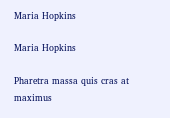Maria Hopkins

Maria Hopkins

Pharetra massa quis cras at maximus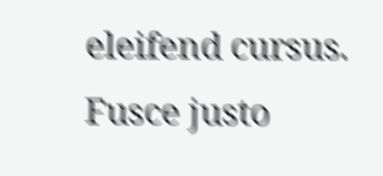eleifend cursus. Fusce justo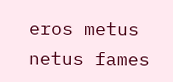eros metus netus fames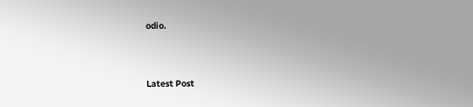odio.



Latest Post